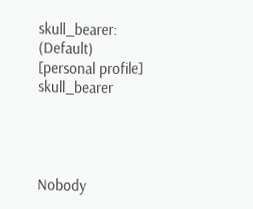skull_bearer: (Default)
[personal profile] skull_bearer




Nobody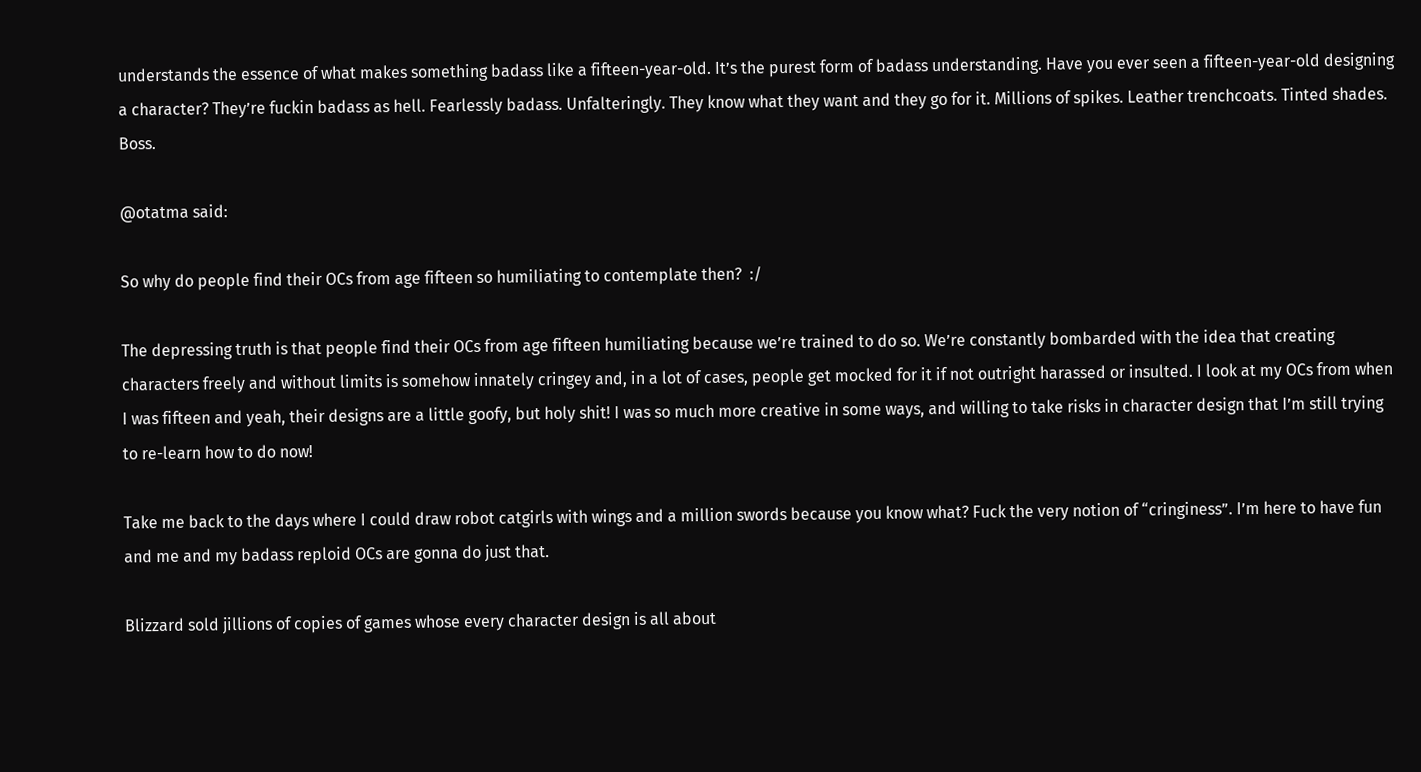understands the essence of what makes something badass like a fifteen-year-old. It’s the purest form of badass understanding. Have you ever seen a fifteen-year-old designing a character? They’re fuckin badass as hell. Fearlessly badass. Unfalteringly. They know what they want and they go for it. Millions of spikes. Leather trenchcoats. Tinted shades. Boss.

@otatma said:

So why do people find their OCs from age fifteen so humiliating to contemplate then?  :/

The depressing truth is that people find their OCs from age fifteen humiliating because we’re trained to do so. We’re constantly bombarded with the idea that creating characters freely and without limits is somehow innately cringey and, in a lot of cases, people get mocked for it if not outright harassed or insulted. I look at my OCs from when I was fifteen and yeah, their designs are a little goofy, but holy shit! I was so much more creative in some ways, and willing to take risks in character design that I’m still trying to re-learn how to do now!

Take me back to the days where I could draw robot catgirls with wings and a million swords because you know what? Fuck the very notion of “cringiness”. I’m here to have fun and me and my badass reploid OCs are gonna do just that.

Blizzard sold jillions of copies of games whose every character design is all about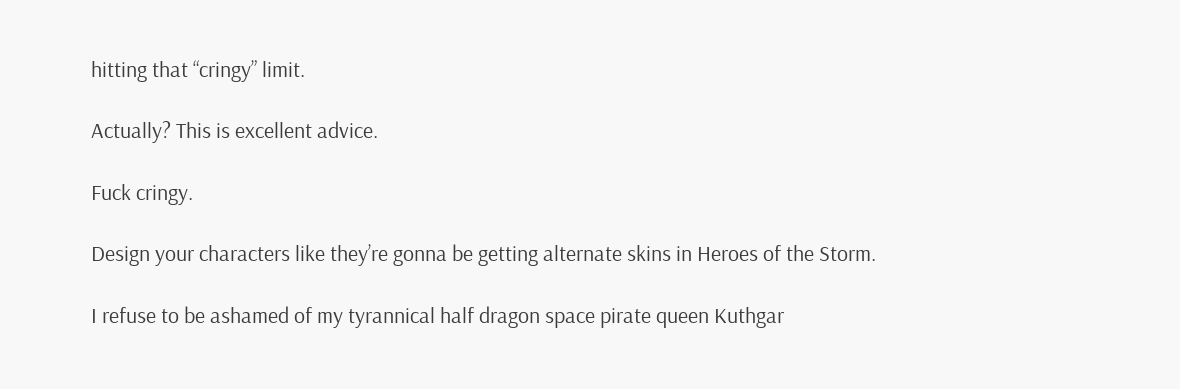hitting that “cringy” limit.

Actually? This is excellent advice.

Fuck cringy.

Design your characters like they’re gonna be getting alternate skins in Heroes of the Storm.

I refuse to be ashamed of my tyrannical half dragon space pirate queen Kuthgar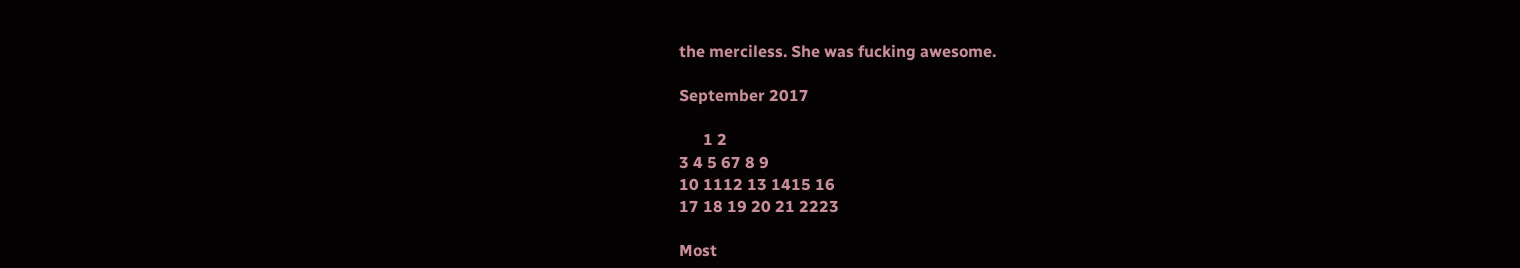the merciless. She was fucking awesome.

September 2017

      1 2
3 4 5 67 8 9
10 1112 13 1415 16
17 18 19 20 21 2223

Most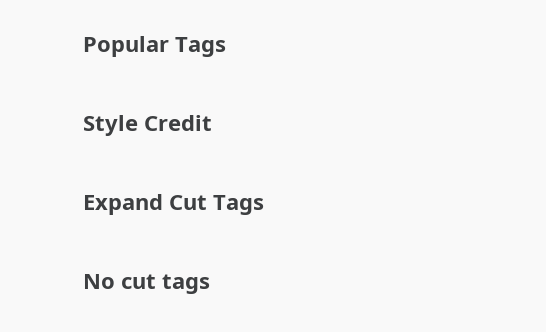Popular Tags

Style Credit

Expand Cut Tags

No cut tags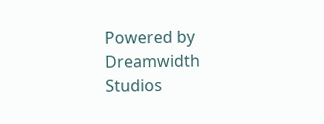Powered by Dreamwidth Studios